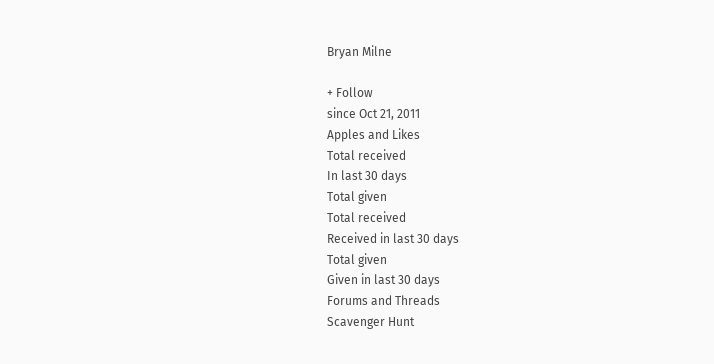Bryan Milne

+ Follow
since Oct 21, 2011
Apples and Likes
Total received
In last 30 days
Total given
Total received
Received in last 30 days
Total given
Given in last 30 days
Forums and Threads
Scavenger Hunt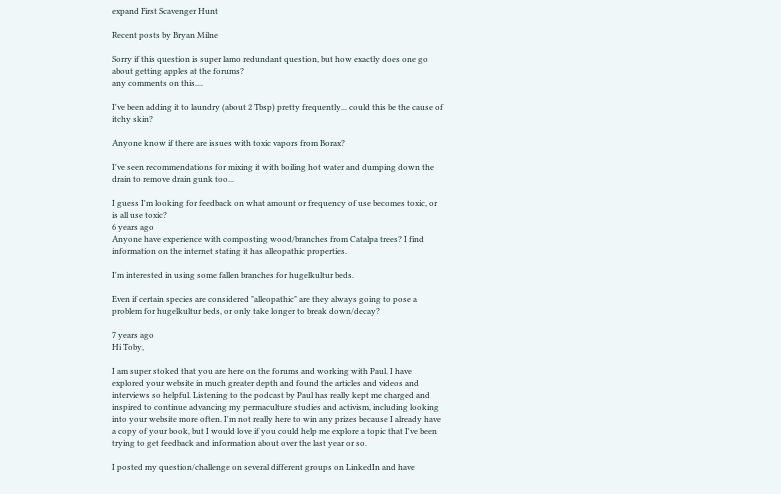expand First Scavenger Hunt

Recent posts by Bryan Milne

Sorry if this question is super lamo redundant question, but how exactly does one go about getting apples at the forums?
any comments on this....

I've been adding it to laundry (about 2 Tbsp) pretty frequently... could this be the cause of itchy skin?

Anyone know if there are issues with toxic vapors from Borax?

I've seen recommendations for mixing it with boiling hot water and dumping down the drain to remove drain gunk too...

I guess I'm looking for feedback on what amount or frequency of use becomes toxic, or is all use toxic?
6 years ago
Anyone have experience with composting wood/branches from Catalpa trees? I find information on the internet stating it has alleopathic properties.

I'm interested in using some fallen branches for hugelkultur beds.

Even if certain species are considered "alleopathic" are they always going to pose a problem for hugelkultur beds, or only take longer to break down/decay?

7 years ago
Hi Toby,

I am super stoked that you are here on the forums and working with Paul. I have explored your website in much greater depth and found the articles and videos and interviews so helpful. Listening to the podcast by Paul has really kept me charged and inspired to continue advancing my permaculture studies and activism, including looking into your website more often. I'm not really here to win any prizes because I already have a copy of your book, but I would love if you could help me explore a topic that I've been trying to get feedback and information about over the last year or so.

I posted my question/challenge on several different groups on LinkedIn and have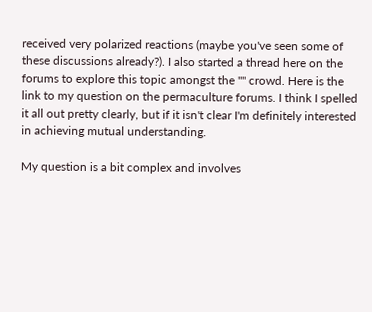received very polarized reactions (maybe you've seen some of these discussions already?). I also started a thread here on the forums to explore this topic amongst the "" crowd. Here is the link to my question on the permaculture forums. I think I spelled it all out pretty clearly, but if it isn't clear I'm definitely interested in achieving mutual understanding.

My question is a bit complex and involves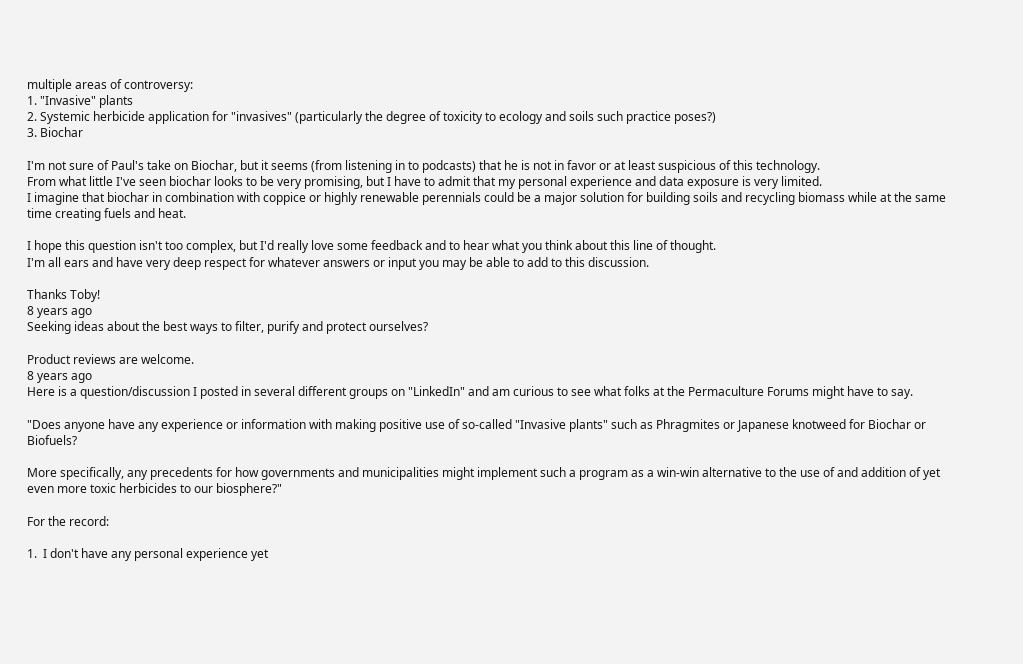multiple areas of controversy:
1. "Invasive" plants
2. Systemic herbicide application for "invasives" (particularly the degree of toxicity to ecology and soils such practice poses?)
3. Biochar

I'm not sure of Paul's take on Biochar, but it seems (from listening in to podcasts) that he is not in favor or at least suspicious of this technology.
From what little I've seen biochar looks to be very promising, but I have to admit that my personal experience and data exposure is very limited.
I imagine that biochar in combination with coppice or highly renewable perennials could be a major solution for building soils and recycling biomass while at the same time creating fuels and heat.

I hope this question isn't too complex, but I'd really love some feedback and to hear what you think about this line of thought.
I'm all ears and have very deep respect for whatever answers or input you may be able to add to this discussion.

Thanks Toby!
8 years ago
Seeking ideas about the best ways to filter, purify and protect ourselves?

Product reviews are welcome.
8 years ago
Here is a question/discussion I posted in several different groups on "LinkedIn" and am curious to see what folks at the Permaculture Forums might have to say.

"Does anyone have any experience or information with making positive use of so-called "Invasive plants" such as Phragmites or Japanese knotweed for Biochar or Biofuels?

More specifically, any precedents for how governments and municipalities might implement such a program as a win-win alternative to the use of and addition of yet even more toxic herbicides to our biosphere?"

For the record:

1.  I don't have any personal experience yet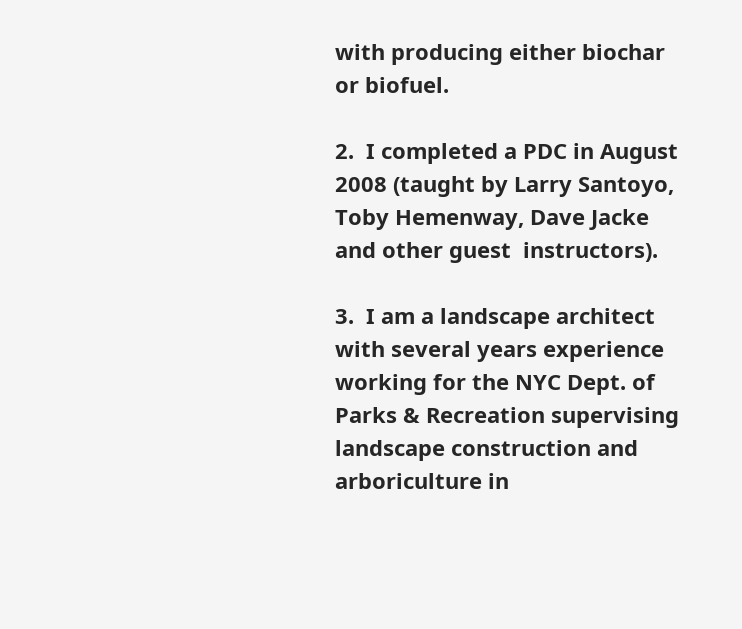with producing either biochar or biofuel.

2.  I completed a PDC in August 2008 (taught by Larry Santoyo, Toby Hemenway, Dave Jacke and other guest  instructors).

3.  I am a landscape architect with several years experience working for the NYC Dept. of Parks & Recreation supervising landscape construction and arboriculture in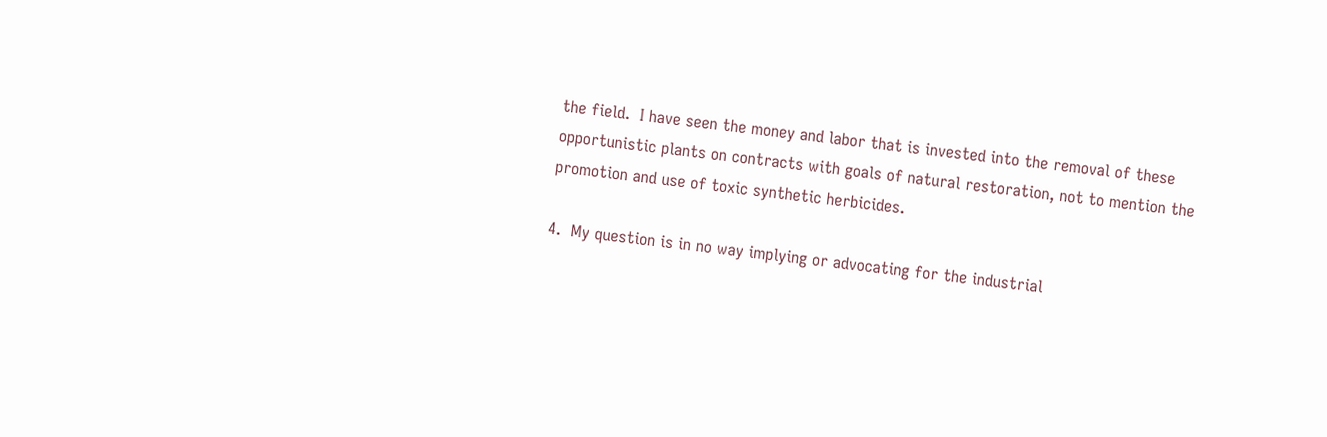the field.  I have seen the money and labor that is invested into the removal of these opportunistic plants on contracts with goals of natural restoration, not to mention the promotion and use of toxic synthetic herbicides.

4.  My question is in no way implying or advocating for the industrial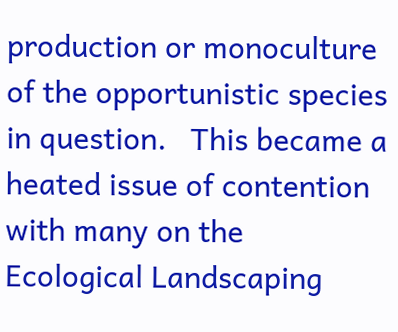production or monoculture of the opportunistic species in question.   This became a heated issue of contention with many on the Ecological Landscaping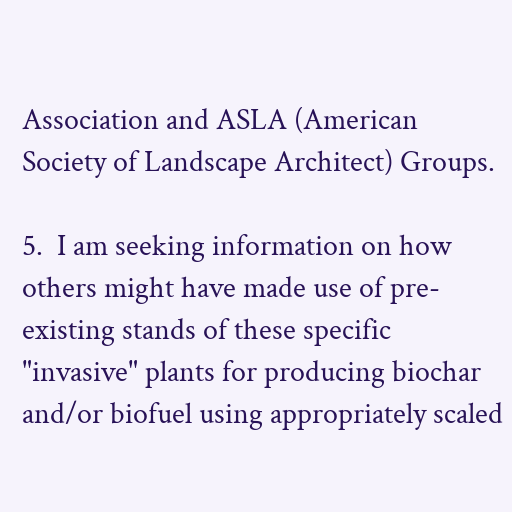Association and ASLA (American Society of Landscape Architect) Groups.

5.  I am seeking information on how others might have made use of pre-existing stands of these specific "invasive" plants for producing biochar and/or biofuel using appropriately scaled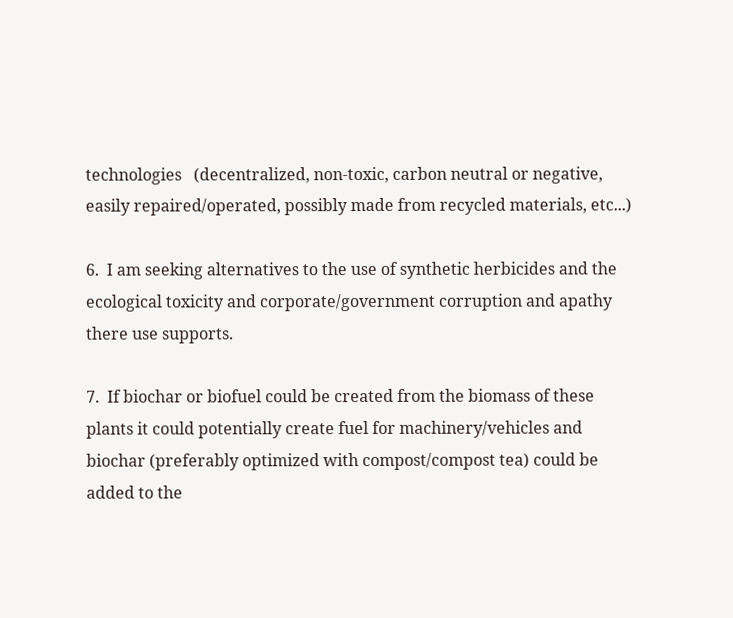technologies   (decentralized, non-toxic, carbon neutral or negative, easily repaired/operated, possibly made from recycled materials, etc...)

6.  I am seeking alternatives to the use of synthetic herbicides and the ecological toxicity and corporate/government corruption and apathy there use supports.

7.  If biochar or biofuel could be created from the biomass of these plants it could potentially create fuel for machinery/vehicles and biochar (preferably optimized with compost/compost tea) could be added to the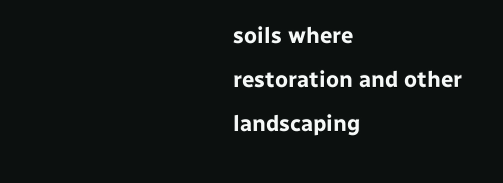soils where restoration and other landscaping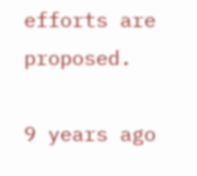efforts are proposed.

9 years ago